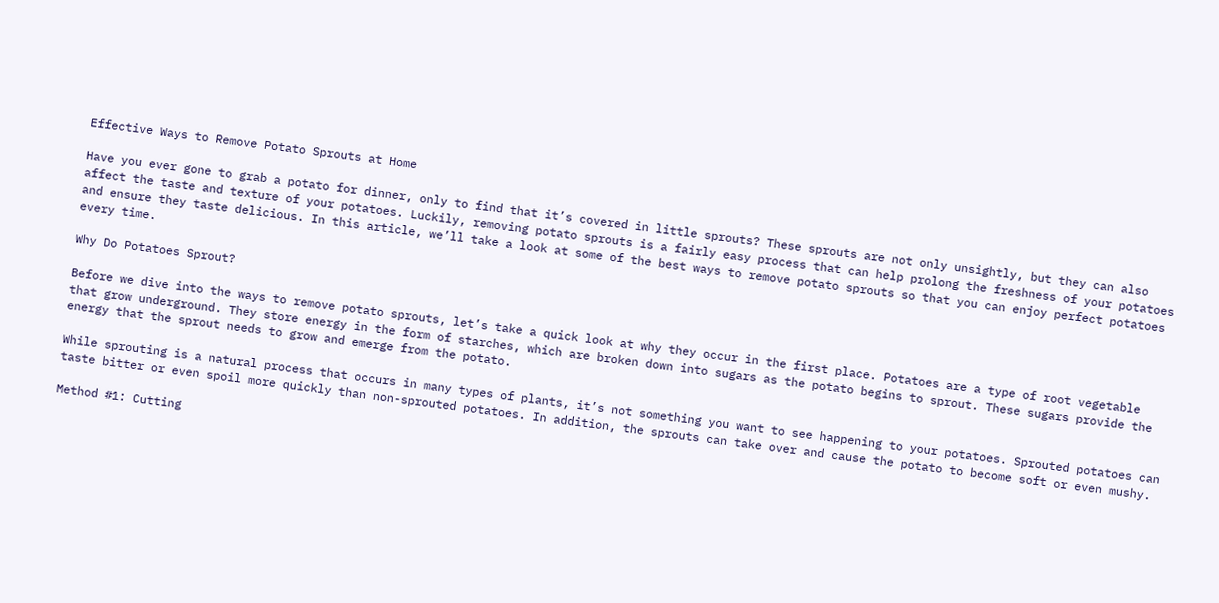Effective Ways to Remove Potato Sprouts at Home

Have you ever gone to grab a potato for dinner, only to find that it’s covered in little sprouts? These sprouts are not only unsightly, but they can also affect the taste and texture of your potatoes. Luckily, removing potato sprouts is a fairly easy process that can help prolong the freshness of your potatoes and ensure they taste delicious. In this article, we’ll take a look at some of the best ways to remove potato sprouts so that you can enjoy perfect potatoes every time.

Why Do Potatoes Sprout?

Before we dive into the ways to remove potato sprouts, let’s take a quick look at why they occur in the first place. Potatoes are a type of root vegetable that grow underground. They store energy in the form of starches, which are broken down into sugars as the potato begins to sprout. These sugars provide the energy that the sprout needs to grow and emerge from the potato.

While sprouting is a natural process that occurs in many types of plants, it’s not something you want to see happening to your potatoes. Sprouted potatoes can taste bitter or even spoil more quickly than non-sprouted potatoes. In addition, the sprouts can take over and cause the potato to become soft or even mushy.

Method #1: Cutting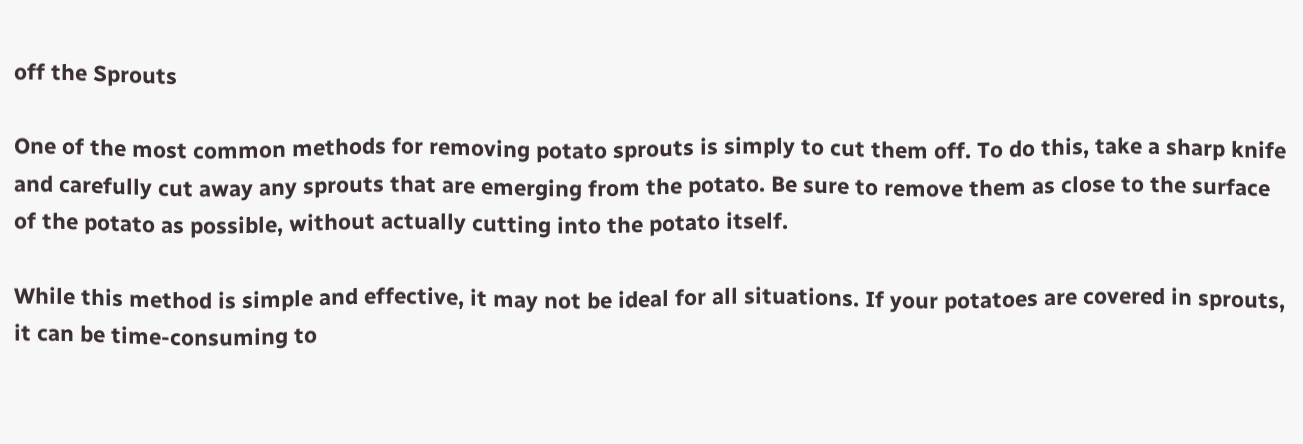off the Sprouts

One of the most common methods for removing potato sprouts is simply to cut them off. To do this, take a sharp knife and carefully cut away any sprouts that are emerging from the potato. Be sure to remove them as close to the surface of the potato as possible, without actually cutting into the potato itself.

While this method is simple and effective, it may not be ideal for all situations. If your potatoes are covered in sprouts, it can be time-consuming to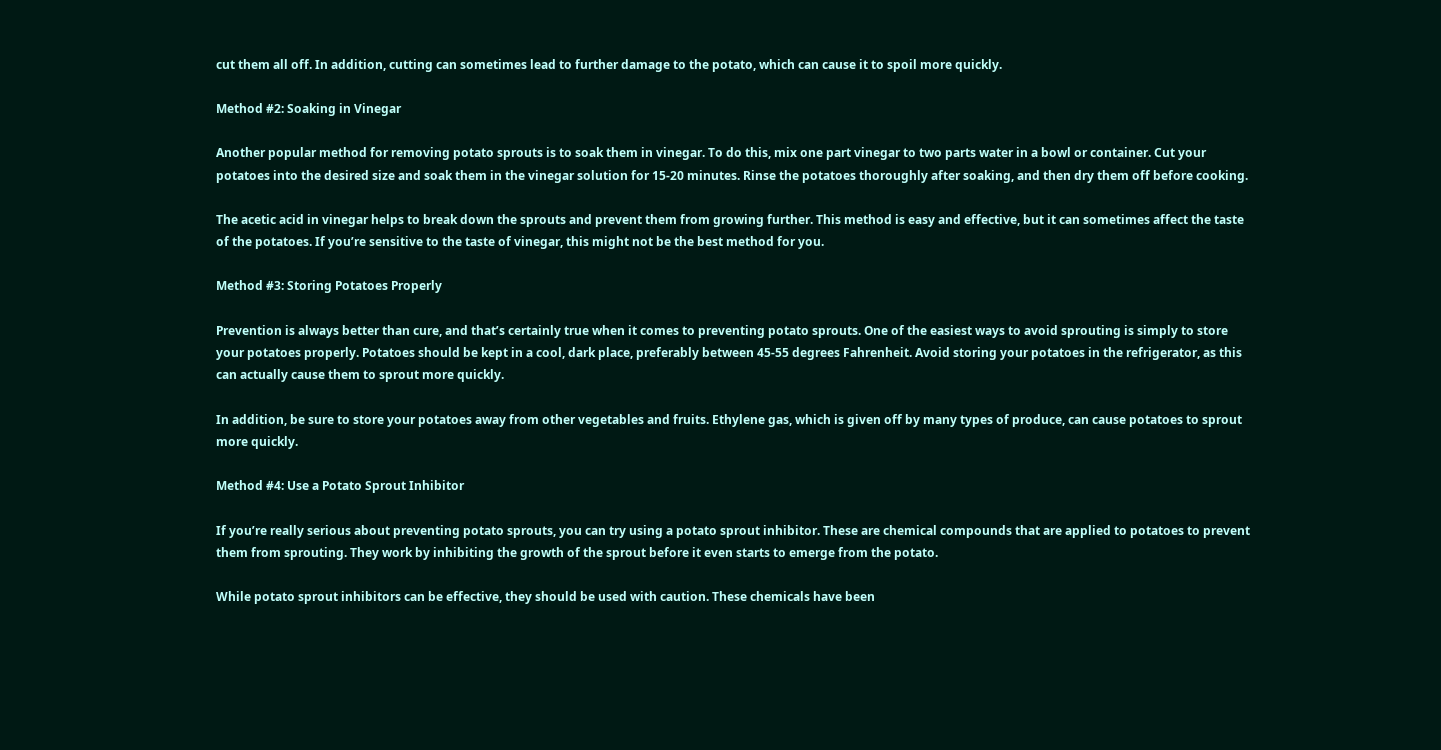cut them all off. In addition, cutting can sometimes lead to further damage to the potato, which can cause it to spoil more quickly.

Method #2: Soaking in Vinegar

Another popular method for removing potato sprouts is to soak them in vinegar. To do this, mix one part vinegar to two parts water in a bowl or container. Cut your potatoes into the desired size and soak them in the vinegar solution for 15-20 minutes. Rinse the potatoes thoroughly after soaking, and then dry them off before cooking.

The acetic acid in vinegar helps to break down the sprouts and prevent them from growing further. This method is easy and effective, but it can sometimes affect the taste of the potatoes. If you’re sensitive to the taste of vinegar, this might not be the best method for you.

Method #3: Storing Potatoes Properly

Prevention is always better than cure, and that’s certainly true when it comes to preventing potato sprouts. One of the easiest ways to avoid sprouting is simply to store your potatoes properly. Potatoes should be kept in a cool, dark place, preferably between 45-55 degrees Fahrenheit. Avoid storing your potatoes in the refrigerator, as this can actually cause them to sprout more quickly.

In addition, be sure to store your potatoes away from other vegetables and fruits. Ethylene gas, which is given off by many types of produce, can cause potatoes to sprout more quickly.

Method #4: Use a Potato Sprout Inhibitor

If you’re really serious about preventing potato sprouts, you can try using a potato sprout inhibitor. These are chemical compounds that are applied to potatoes to prevent them from sprouting. They work by inhibiting the growth of the sprout before it even starts to emerge from the potato.

While potato sprout inhibitors can be effective, they should be used with caution. These chemicals have been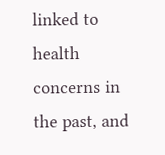linked to health concerns in the past, and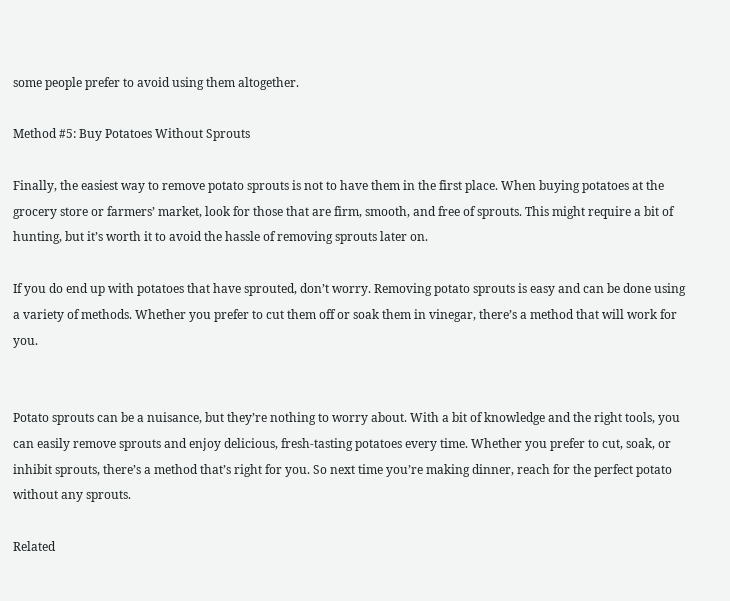some people prefer to avoid using them altogether.

Method #5: Buy Potatoes Without Sprouts

Finally, the easiest way to remove potato sprouts is not to have them in the first place. When buying potatoes at the grocery store or farmers’ market, look for those that are firm, smooth, and free of sprouts. This might require a bit of hunting, but it’s worth it to avoid the hassle of removing sprouts later on.

If you do end up with potatoes that have sprouted, don’t worry. Removing potato sprouts is easy and can be done using a variety of methods. Whether you prefer to cut them off or soak them in vinegar, there’s a method that will work for you.


Potato sprouts can be a nuisance, but they’re nothing to worry about. With a bit of knowledge and the right tools, you can easily remove sprouts and enjoy delicious, fresh-tasting potatoes every time. Whether you prefer to cut, soak, or inhibit sprouts, there’s a method that’s right for you. So next time you’re making dinner, reach for the perfect potato without any sprouts.

Related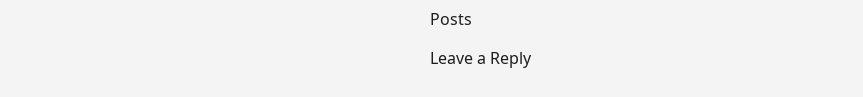Posts

Leave a Reply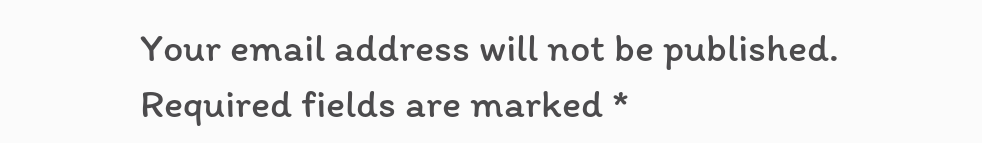Your email address will not be published. Required fields are marked *